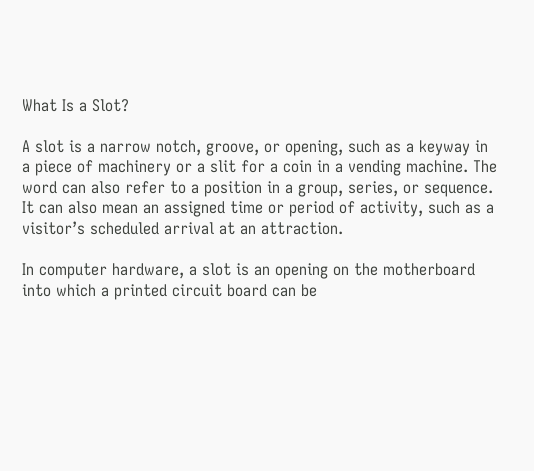What Is a Slot?

A slot is a narrow notch, groove, or opening, such as a keyway in a piece of machinery or a slit for a coin in a vending machine. The word can also refer to a position in a group, series, or sequence. It can also mean an assigned time or period of activity, such as a visitor’s scheduled arrival at an attraction.

In computer hardware, a slot is an opening on the motherboard into which a printed circuit board can be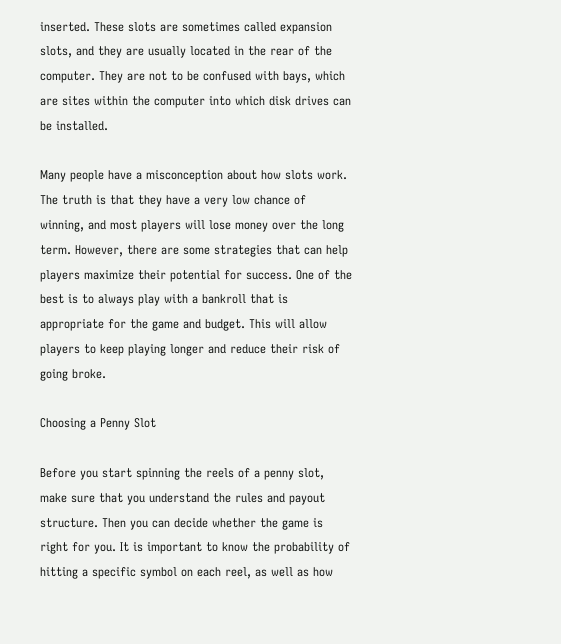inserted. These slots are sometimes called expansion slots, and they are usually located in the rear of the computer. They are not to be confused with bays, which are sites within the computer into which disk drives can be installed.

Many people have a misconception about how slots work. The truth is that they have a very low chance of winning, and most players will lose money over the long term. However, there are some strategies that can help players maximize their potential for success. One of the best is to always play with a bankroll that is appropriate for the game and budget. This will allow players to keep playing longer and reduce their risk of going broke.

Choosing a Penny Slot

Before you start spinning the reels of a penny slot, make sure that you understand the rules and payout structure. Then you can decide whether the game is right for you. It is important to know the probability of hitting a specific symbol on each reel, as well as how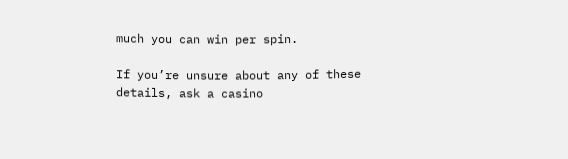much you can win per spin.

If you’re unsure about any of these details, ask a casino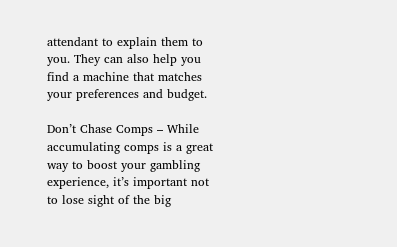attendant to explain them to you. They can also help you find a machine that matches your preferences and budget.

Don’t Chase Comps – While accumulating comps is a great way to boost your gambling experience, it’s important not to lose sight of the big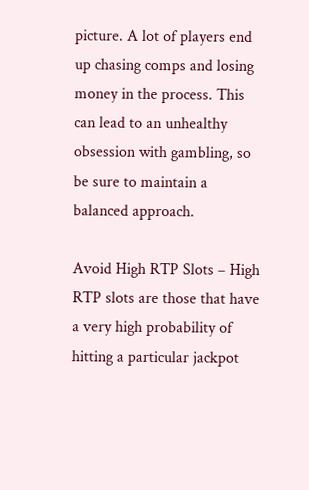picture. A lot of players end up chasing comps and losing money in the process. This can lead to an unhealthy obsession with gambling, so be sure to maintain a balanced approach.

Avoid High RTP Slots – High RTP slots are those that have a very high probability of hitting a particular jackpot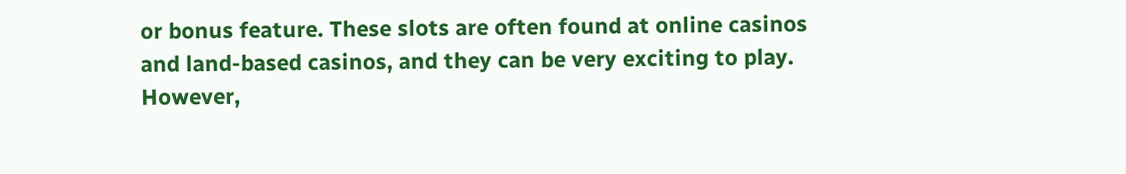or bonus feature. These slots are often found at online casinos and land-based casinos, and they can be very exciting to play. However,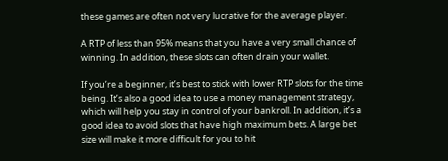these games are often not very lucrative for the average player.

A RTP of less than 95% means that you have a very small chance of winning. In addition, these slots can often drain your wallet.

If you’re a beginner, it’s best to stick with lower RTP slots for the time being. It’s also a good idea to use a money management strategy, which will help you stay in control of your bankroll. In addition, it’s a good idea to avoid slots that have high maximum bets. A large bet size will make it more difficult for you to hit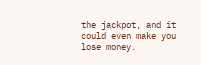the jackpot, and it could even make you lose money.